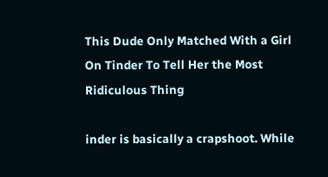This Dude Only Matched With a Girl On Tinder To Tell Her the Most Ridiculous Thing

inder is basically a crapshoot. While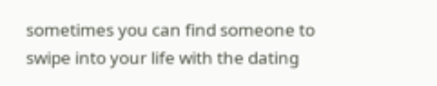sometimes you can find someone to swipe into your life with the dating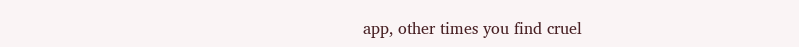app, other times you find cruel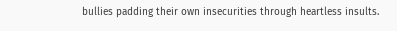bullies padding their own insecurities through heartless insults.